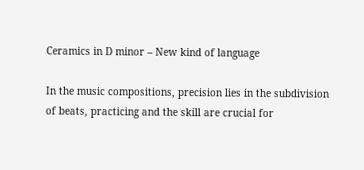Ceramics in D minor – New kind of language

In the music compositions, precision lies in the subdivision of beats, practicing and the skill are crucial for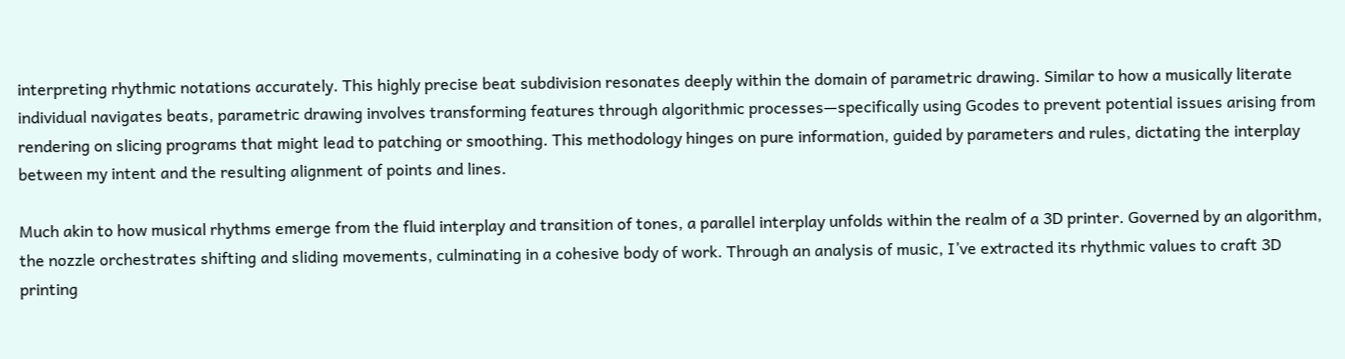interpreting rhythmic notations accurately. This highly precise beat subdivision resonates deeply within the domain of parametric drawing. Similar to how a musically literate individual navigates beats, parametric drawing involves transforming features through algorithmic processes—specifically using Gcodes to prevent potential issues arising from rendering on slicing programs that might lead to patching or smoothing. This methodology hinges on pure information, guided by parameters and rules, dictating the interplay between my intent and the resulting alignment of points and lines.

Much akin to how musical rhythms emerge from the fluid interplay and transition of tones, a parallel interplay unfolds within the realm of a 3D printer. Governed by an algorithm, the nozzle orchestrates shifting and sliding movements, culminating in a cohesive body of work. Through an analysis of music, I’ve extracted its rhythmic values to craft 3D printing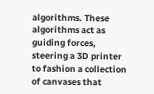algorithms. These algorithms act as guiding forces, steering a 3D printer to fashion a collection of canvases that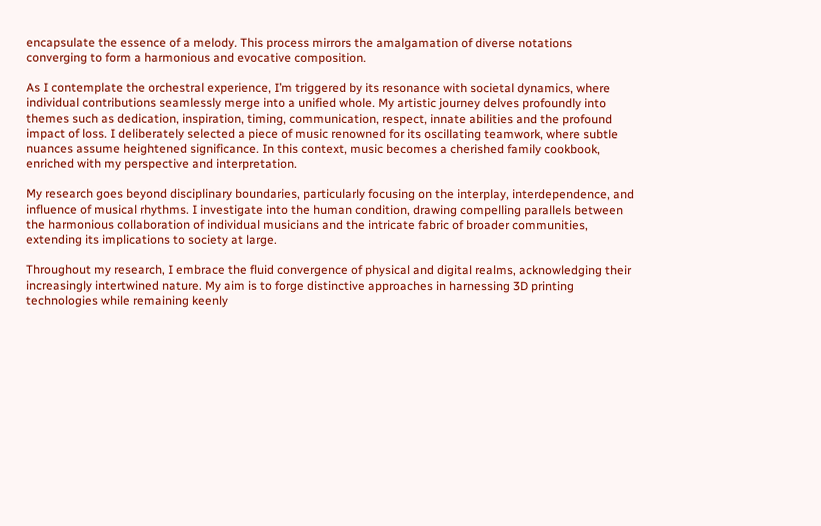encapsulate the essence of a melody. This process mirrors the amalgamation of diverse notations converging to form a harmonious and evocative composition.

As I contemplate the orchestral experience, I’m triggered by its resonance with societal dynamics, where individual contributions seamlessly merge into a unified whole. My artistic journey delves profoundly into themes such as dedication, inspiration, timing, communication, respect, innate abilities and the profound impact of loss. I deliberately selected a piece of music renowned for its oscillating teamwork, where subtle nuances assume heightened significance. In this context, music becomes a cherished family cookbook, enriched with my perspective and interpretation.

My research goes beyond disciplinary boundaries, particularly focusing on the interplay, interdependence, and influence of musical rhythms. I investigate into the human condition, drawing compelling parallels between the harmonious collaboration of individual musicians and the intricate fabric of broader communities, extending its implications to society at large.

Throughout my research, I embrace the fluid convergence of physical and digital realms, acknowledging their increasingly intertwined nature. My aim is to forge distinctive approaches in harnessing 3D printing technologies while remaining keenly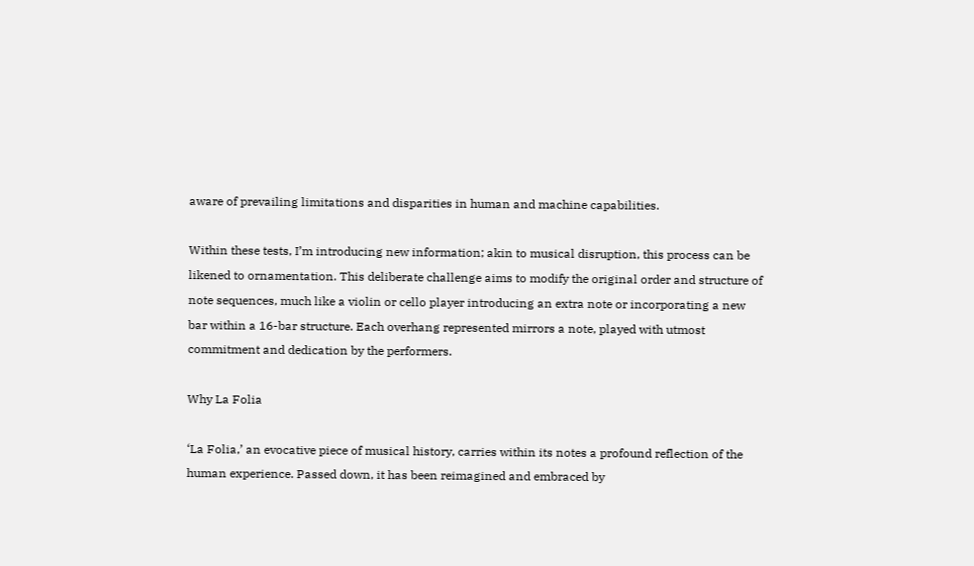aware of prevailing limitations and disparities in human and machine capabilities.

Within these tests, I’m introducing new information; akin to musical disruption, this process can be likened to ornamentation. This deliberate challenge aims to modify the original order and structure of note sequences, much like a violin or cello player introducing an extra note or incorporating a new bar within a 16-bar structure. Each overhang represented mirrors a note, played with utmost commitment and dedication by the performers.

Why La Folia

‘La Folia,’ an evocative piece of musical history, carries within its notes a profound reflection of the human experience. Passed down, it has been reimagined and embraced by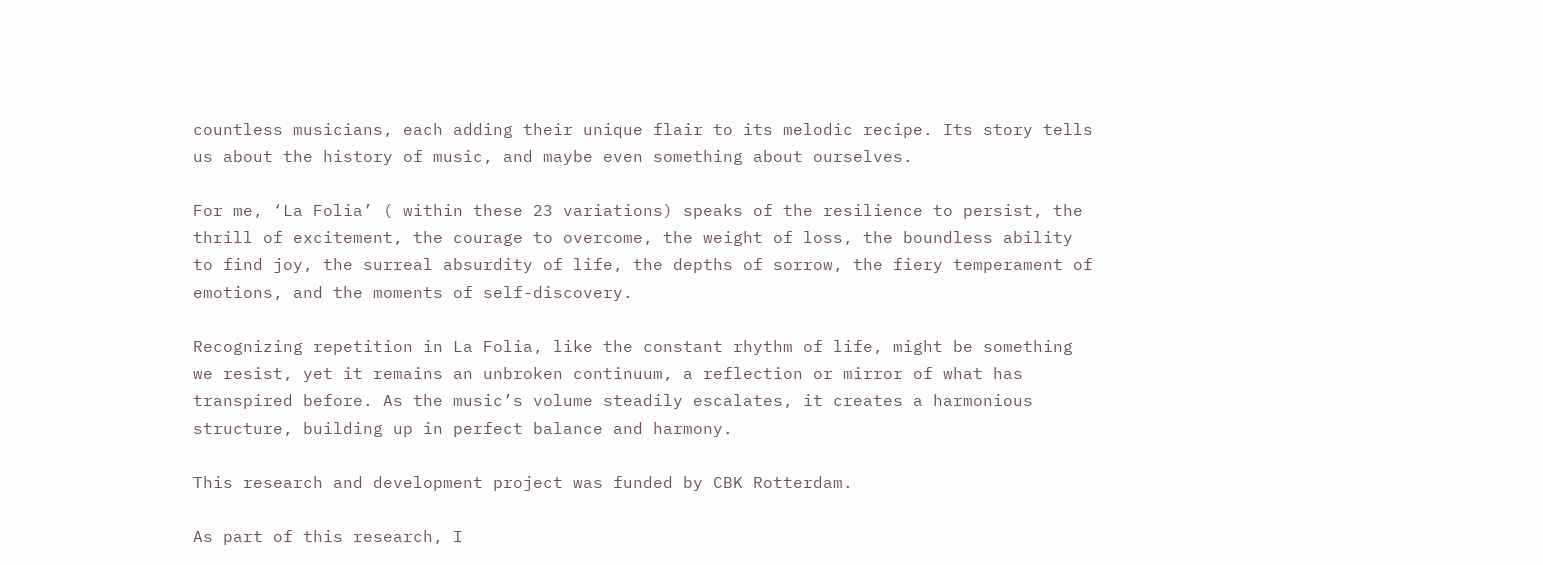countless musicians, each adding their unique flair to its melodic recipe. Its story tells us about the history of music, and maybe even something about ourselves.

For me, ‘La Folia’ ( within these 23 variations) speaks of the resilience to persist, the thrill of excitement, the courage to overcome, the weight of loss, the boundless ability to find joy, the surreal absurdity of life, the depths of sorrow, the fiery temperament of emotions, and the moments of self-discovery.

Recognizing repetition in La Folia, like the constant rhythm of life, might be something we resist, yet it remains an unbroken continuum, a reflection or mirror of what has transpired before. As the music’s volume steadily escalates, it creates a harmonious structure, building up in perfect balance and harmony.

This research and development project was funded by CBK Rotterdam.

As part of this research, I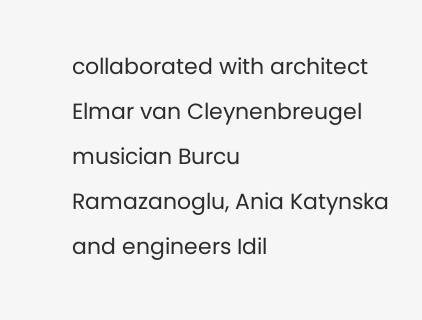collaborated with architect Elmar van Cleynenbreugel musician Burcu Ramazanoglu, Ania Katynska and engineers Idil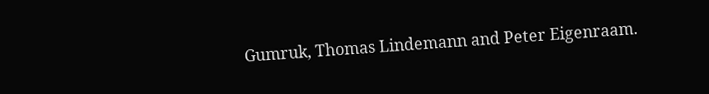Gumruk, Thomas Lindemann and Peter Eigenraam.